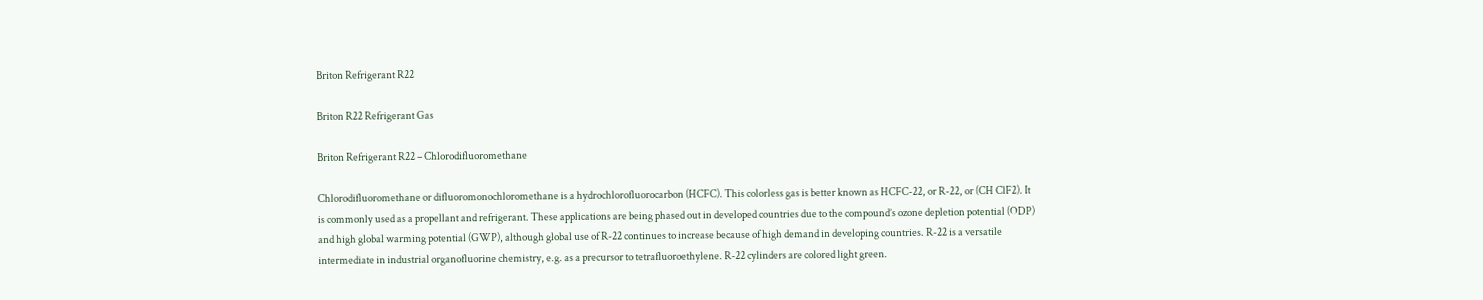Briton Refrigerant R22

Briton R22 Refrigerant Gas

Briton Refrigerant R22 – Chlorodifluoromethane

Chlorodifluoromethane or difluoromonochloromethane is a hydrochlorofluorocarbon (HCFC). This colorless gas is better known as HCFC-22, or R-22, or (CH ClF2). It is commonly used as a propellant and refrigerant. These applications are being phased out in developed countries due to the compound’s ozone depletion potential (ODP) and high global warming potential (GWP), although global use of R-22 continues to increase because of high demand in developing countries. R-22 is a versatile intermediate in industrial organofluorine chemistry, e.g. as a precursor to tetrafluoroethylene. R-22 cylinders are colored light green.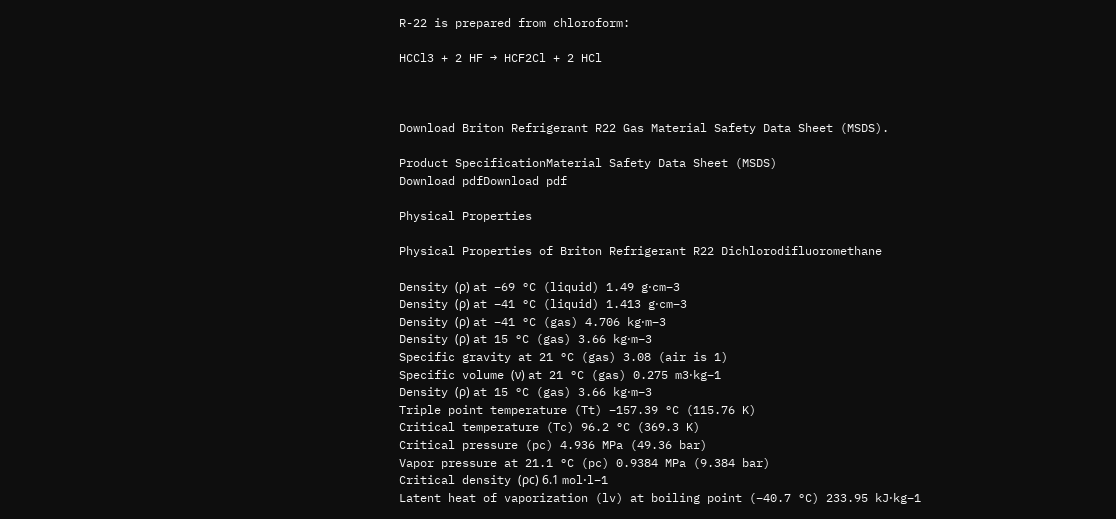R-22 is prepared from chloroform:

HCCl3 + 2 HF → HCF2Cl + 2 HCl



Download Briton Refrigerant R22 Gas Material Safety Data Sheet (MSDS).

Product SpecificationMaterial Safety Data Sheet (MSDS)
Download pdfDownload pdf

Physical Properties

Physical Properties of Briton Refrigerant R22 Dichlorodifluoromethane

Density (ρ) at −69 °C (liquid) 1.49 g⋅cm−3
Density (ρ) at −41 °C (liquid) 1.413 g⋅cm−3
Density (ρ) at −41 °C (gas) 4.706 kg⋅m−3
Density (ρ) at 15 °C (gas) 3.66 kg⋅m−3
Specific gravity at 21 °C (gas) 3.08 (air is 1)
Specific volume (ν) at 21 °C (gas) 0.275 m3⋅kg−1
Density (ρ) at 15 °C (gas) 3.66 kg⋅m−3
Triple point temperature (Tt) −157.39 °C (115.76 K)
Critical temperature (Tc) 96.2 °C (369.3 K)
Critical pressure (pc) 4.936 MPa (49.36 bar)
Vapor pressure at 21.1 °C (pc) 0.9384 MPa (9.384 bar)
Critical density (ρc) 6.1 mol⋅l−1
Latent heat of vaporization (lv) at boiling point (−40.7 °C) 233.95 kJ⋅kg−1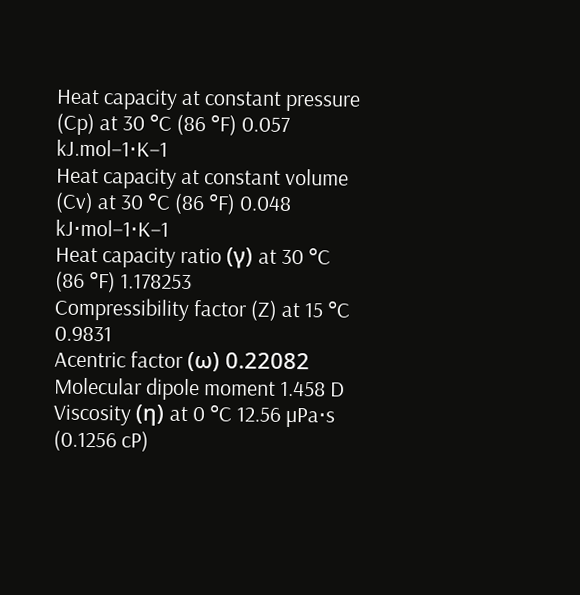Heat capacity at constant pressure (Cp) at 30 °C (86 °F) 0.057 kJ.mol−1⋅K−1
Heat capacity at constant volume (Cv) at 30 °C (86 °F) 0.048 kJ⋅mol−1⋅K−1
Heat capacity ratio (γ) at 30 °C (86 °F) 1.178253
Compressibility factor (Z) at 15 °C 0.9831
Acentric factor (ω) 0.22082
Molecular dipole moment 1.458 D
Viscosity (η) at 0 °C 12.56 µPa⋅s (0.1256 cP)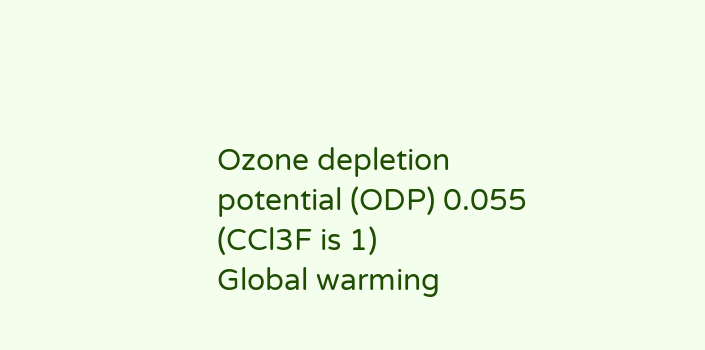Ozone depletion potential (ODP) 0.055 (CCl3F is 1)
Global warming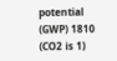potential (GWP) 1810 (CO2 is 1)